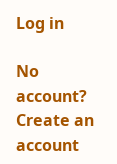Log in

No account? Create an account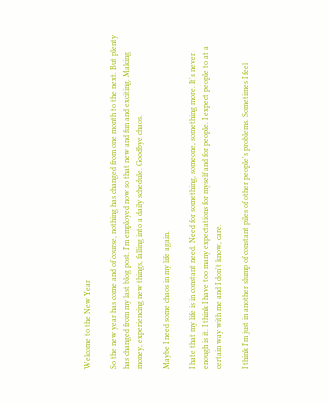Welcome to the New Year

So the new year has come and of course, nothing has changed from one month to the next. But plenty has changed from my last blog post. I'm employed now so that new and fun and exciting. Making money, experiencing new things, falling into a daily schedule. Goodbye chaos.

Maybe I need some chaos in my life again.

I hate that my life is in constant need. Need for something, someone, something more. It's never enough is it. I think I have too many expectations for myself and for people. I expect people to at a certain way with me and I don't know, care.

I think I'm just in another slump of constant piles of other people's problems. Sometimes I feel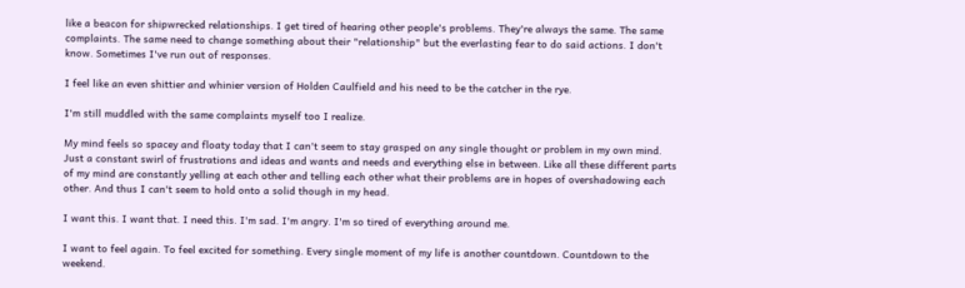like a beacon for shipwrecked relationships. I get tired of hearing other people's problems. They're always the same. The same complaints. The same need to change something about their "relationship" but the everlasting fear to do said actions. I don't know. Sometimes I've run out of responses.

I feel like an even shittier and whinier version of Holden Caulfield and his need to be the catcher in the rye.

I'm still muddled with the same complaints myself too I realize.

My mind feels so spacey and floaty today that I can't seem to stay grasped on any single thought or problem in my own mind. Just a constant swirl of frustrations and ideas and wants and needs and everything else in between. Like all these different parts of my mind are constantly yelling at each other and telling each other what their problems are in hopes of overshadowing each other. And thus I can't seem to hold onto a solid though in my head.

I want this. I want that. I need this. I'm sad. I'm angry. I'm so tired of everything around me.

I want to feel again. To feel excited for something. Every single moment of my life is another countdown. Countdown to the weekend.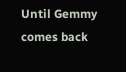Until Gemmy comes back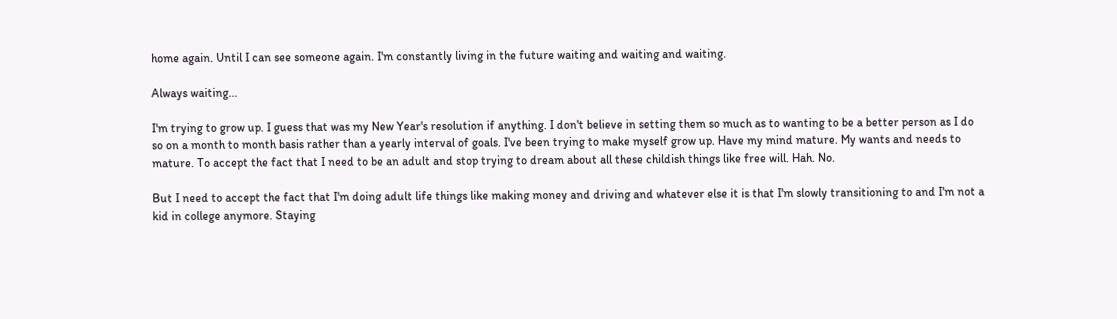home again. Until I can see someone again. I'm constantly living in the future waiting and waiting and waiting.

Always waiting...

I'm trying to grow up. I guess that was my New Year's resolution if anything. I don't believe in setting them so much as to wanting to be a better person as I do so on a month to month basis rather than a yearly interval of goals. I've been trying to make myself grow up. Have my mind mature. My wants and needs to mature. To accept the fact that I need to be an adult and stop trying to dream about all these childish things like free will. Hah. No.

But I need to accept the fact that I'm doing adult life things like making money and driving and whatever else it is that I'm slowly transitioning to and I'm not a kid in college anymore. Staying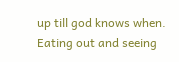up till god knows when. Eating out and seeing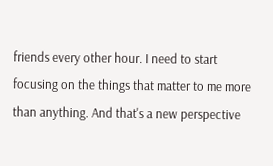friends every other hour. I need to start focusing on the things that matter to me more than anything. And that's a new perspective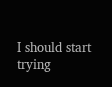I should start trying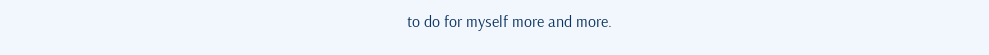to do for myself more and more.